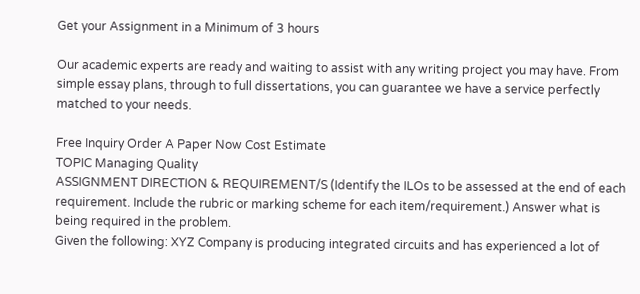Get your Assignment in a Minimum of 3 hours

Our academic experts are ready and waiting to assist with any writing project you may have. From simple essay plans, through to full dissertations, you can guarantee we have a service perfectly matched to your needs.

Free Inquiry Order A Paper Now Cost Estimate
TOPIC Managing Quality
ASSIGNMENT DIRECTION & REQUIREMENT/S (Identify the ILOs to be assessed at the end of each requirement. Include the rubric or marking scheme for each item/requirement.) Answer what is being required in the problem.
Given the following: XYZ Company is producing integrated circuits and has experienced a lot of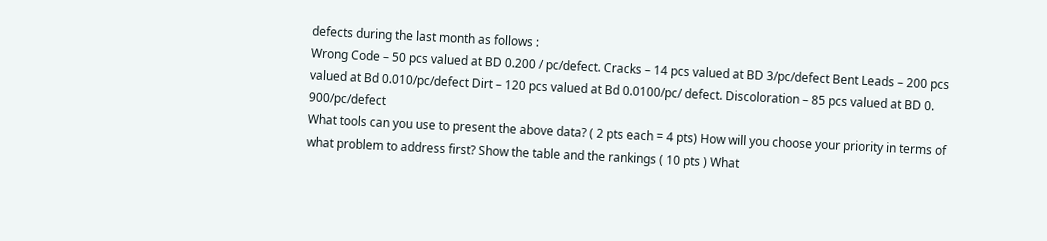defects during the last month as follows :
Wrong Code – 50 pcs valued at BD 0.200 / pc/defect. Cracks – 14 pcs valued at BD 3/pc/defect Bent Leads – 200 pcs valued at Bd 0.010/pc/defect Dirt – 120 pcs valued at Bd 0.0100/pc/ defect. Discoloration – 85 pcs valued at BD 0. 900/pc/defect
What tools can you use to present the above data? ( 2 pts each = 4 pts) How will you choose your priority in terms of what problem to address first? Show the table and the rankings ( 10 pts ) What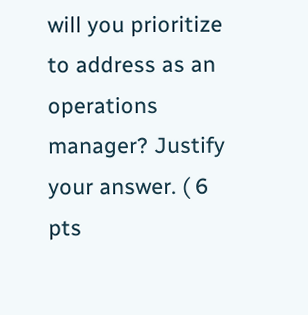will you prioritize to address as an operations manager? Justify your answer. ( 6 pts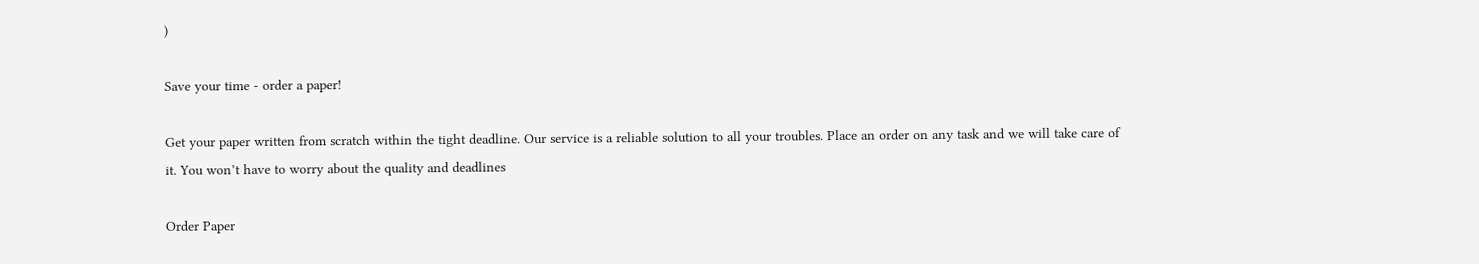)

Save your time - order a paper!

Get your paper written from scratch within the tight deadline. Our service is a reliable solution to all your troubles. Place an order on any task and we will take care of it. You won’t have to worry about the quality and deadlines

Order Paper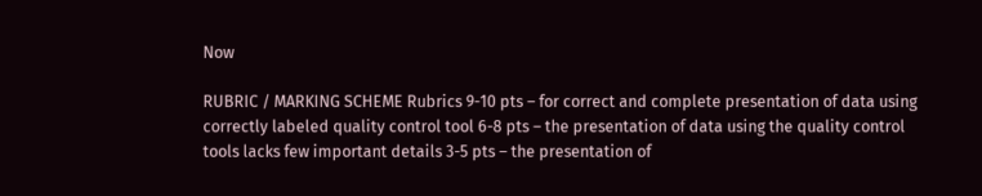Now

RUBRIC / MARKING SCHEME Rubrics 9-10 pts – for correct and complete presentation of data using correctly labeled quality control tool 6-8 pts – the presentation of data using the quality control tools lacks few important details 3-5 pts – the presentation of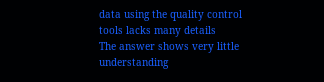data using the quality control tools lacks many details
The answer shows very little understanding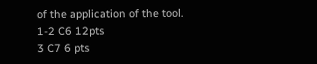of the application of the tool.
1-2 C6 12pts
3 C7 6 pts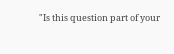"Is this question part of your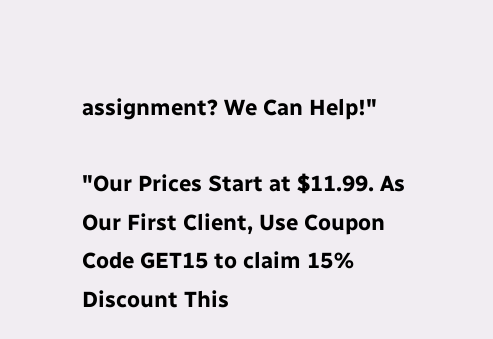assignment? We Can Help!"

"Our Prices Start at $11.99. As Our First Client, Use Coupon Code GET15 to claim 15% Discount This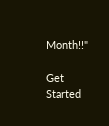Month!!"

Get Started